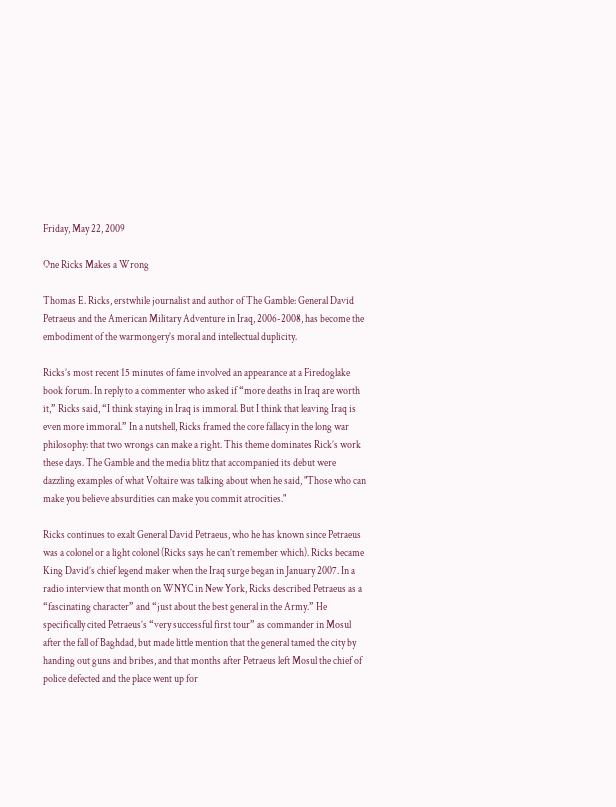Friday, May 22, 2009

One Ricks Makes a Wrong

Thomas E. Ricks, erstwhile journalist and author of The Gamble: General David Petraeus and the American Military Adventure in Iraq, 2006-2008, has become the embodiment of the warmongery’s moral and intellectual duplicity.

Ricks’s most recent 15 minutes of fame involved an appearance at a Firedoglake book forum. In reply to a commenter who asked if “more deaths in Iraq are worth it,” Ricks said, “I think staying in Iraq is immoral. But I think that leaving Iraq is even more immoral.” In a nutshell, Ricks framed the core fallacy in the long war philosophy: that two wrongs can make a right. This theme dominates Rick’s work these days. The Gamble and the media blitz that accompanied its debut were dazzling examples of what Voltaire was talking about when he said, "Those who can make you believe absurdities can make you commit atrocities."

Ricks continues to exalt General David Petraeus, who he has known since Petraeus was a colonel or a light colonel (Ricks says he can’t remember which). Ricks became King David’s chief legend maker when the Iraq surge began in January 2007. In a radio interview that month on WNYC in New York, Ricks described Petraeus as a “fascinating character” and “just about the best general in the Army.” He specifically cited Petraeus’s “very successful first tour” as commander in Mosul after the fall of Baghdad, but made little mention that the general tamed the city by handing out guns and bribes, and that months after Petraeus left Mosul the chief of police defected and the place went up for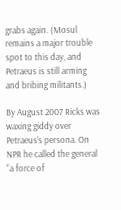grabs again. (Mosul remains a major trouble spot to this day, and Petraeus is still arming and bribing militants.)

By August 2007 Ricks was waxing giddy over Petraeus’s persona. On NPR he called the general “a force of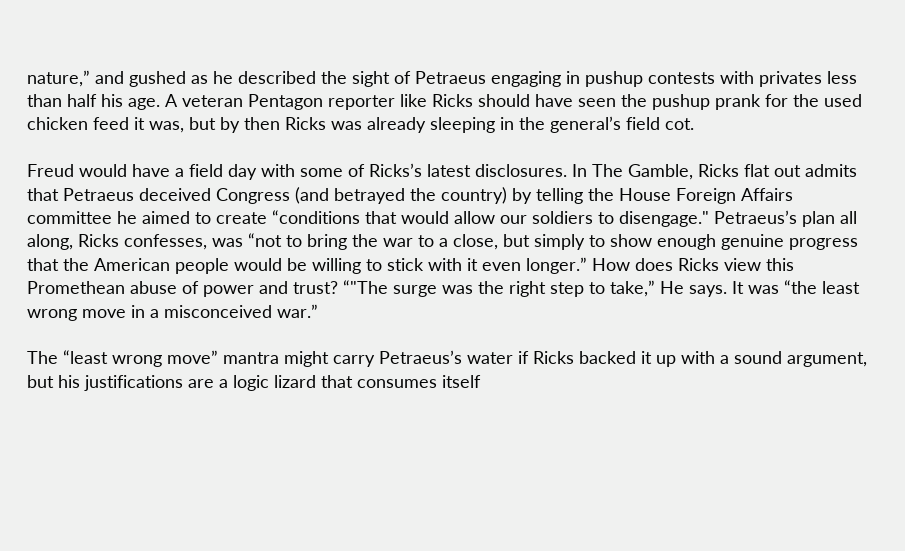nature,” and gushed as he described the sight of Petraeus engaging in pushup contests with privates less than half his age. A veteran Pentagon reporter like Ricks should have seen the pushup prank for the used chicken feed it was, but by then Ricks was already sleeping in the general’s field cot.

Freud would have a field day with some of Ricks’s latest disclosures. In The Gamble, Ricks flat out admits that Petraeus deceived Congress (and betrayed the country) by telling the House Foreign Affairs committee he aimed to create “conditions that would allow our soldiers to disengage." Petraeus’s plan all along, Ricks confesses, was “not to bring the war to a close, but simply to show enough genuine progress that the American people would be willing to stick with it even longer.” How does Ricks view this Promethean abuse of power and trust? “"The surge was the right step to take,” He says. It was “the least wrong move in a misconceived war.”

The “least wrong move” mantra might carry Petraeus’s water if Ricks backed it up with a sound argument, but his justifications are a logic lizard that consumes itself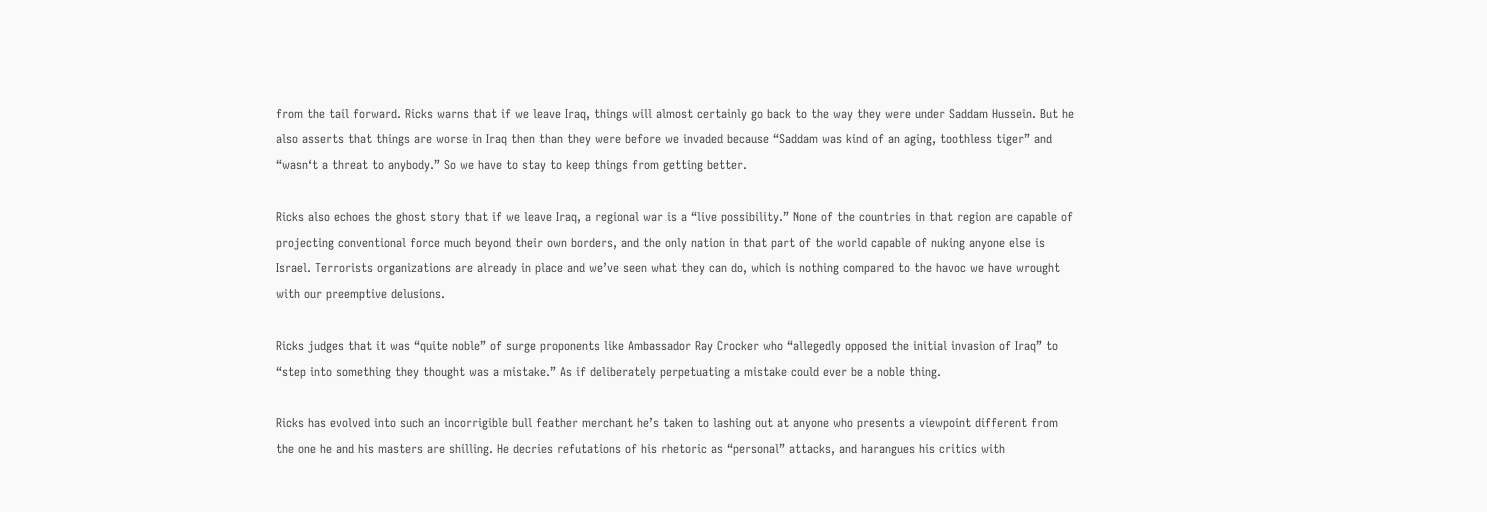from the tail forward. Ricks warns that if we leave Iraq, things will almost certainly go back to the way they were under Saddam Hussein. But he also asserts that things are worse in Iraq then than they were before we invaded because “Saddam was kind of an aging, toothless tiger” and “wasn‘t a threat to anybody.” So we have to stay to keep things from getting better.

Ricks also echoes the ghost story that if we leave Iraq, a regional war is a “live possibility.” None of the countries in that region are capable of projecting conventional force much beyond their own borders, and the only nation in that part of the world capable of nuking anyone else is Israel. Terrorists organizations are already in place and we’ve seen what they can do, which is nothing compared to the havoc we have wrought with our preemptive delusions.

Ricks judges that it was “quite noble” of surge proponents like Ambassador Ray Crocker who “allegedly opposed the initial invasion of Iraq” to “step into something they thought was a mistake.” As if deliberately perpetuating a mistake could ever be a noble thing.

Ricks has evolved into such an incorrigible bull feather merchant he’s taken to lashing out at anyone who presents a viewpoint different from the one he and his masters are shilling. He decries refutations of his rhetoric as “personal” attacks, and harangues his critics with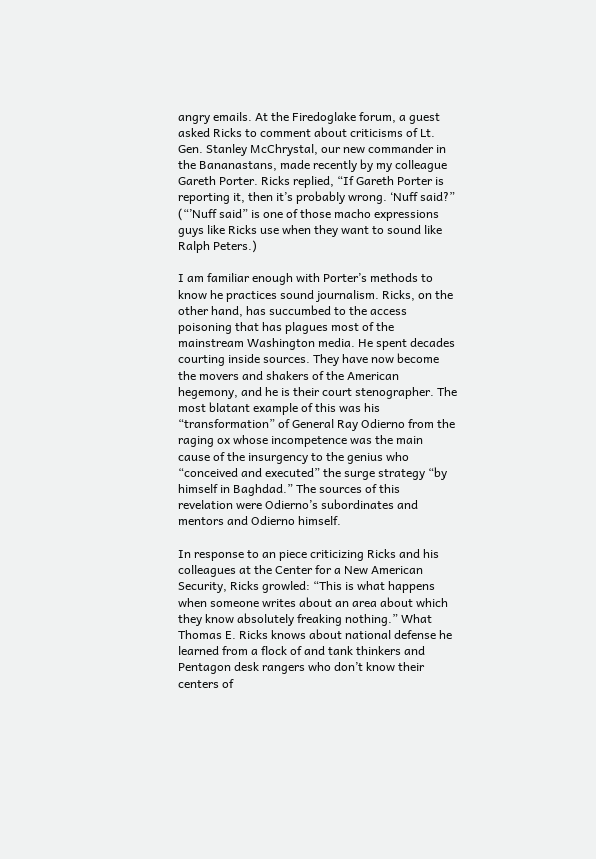angry emails. At the Firedoglake forum, a guest asked Ricks to comment about criticisms of Lt. Gen. Stanley McChrystal, our new commander in the Bananastans, made recently by my colleague Gareth Porter. Ricks replied, “If Gareth Porter is reporting it, then it’s probably wrong. ‘Nuff said?” (“’Nuff said” is one of those macho expressions guys like Ricks use when they want to sound like Ralph Peters.)

I am familiar enough with Porter’s methods to know he practices sound journalism. Ricks, on the other hand, has succumbed to the access poisoning that has plagues most of the mainstream Washington media. He spent decades courting inside sources. They have now become the movers and shakers of the American hegemony, and he is their court stenographer. The most blatant example of this was his “transformation” of General Ray Odierno from the raging ox whose incompetence was the main cause of the insurgency to the genius who “conceived and executed” the surge strategy “by himself in Baghdad.” The sources of this revelation were Odierno’s subordinates and mentors and Odierno himself.

In response to an piece criticizing Ricks and his colleagues at the Center for a New American Security, Ricks growled: “This is what happens when someone writes about an area about which they know absolutely freaking nothing.” What Thomas E. Ricks knows about national defense he learned from a flock of and tank thinkers and Pentagon desk rangers who don’t know their centers of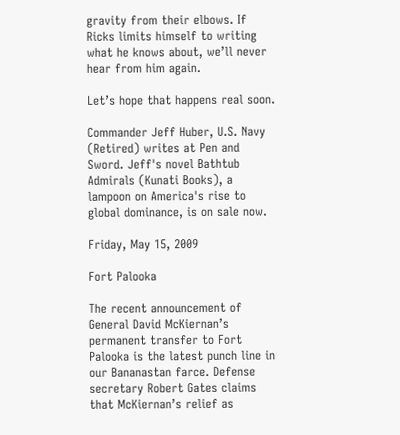gravity from their elbows. If Ricks limits himself to writing what he knows about, we’ll never hear from him again.

Let’s hope that happens real soon.

Commander Jeff Huber, U.S. Navy (Retired) writes at Pen and Sword. Jeff's novel Bathtub Admirals (Kunati Books), a lampoon on America's rise to global dominance, is on sale now.

Friday, May 15, 2009

Fort Palooka

The recent announcement of General David McKiernan’s permanent transfer to Fort Palooka is the latest punch line in our Bananastan farce. Defense secretary Robert Gates claims that McKiernan’s relief as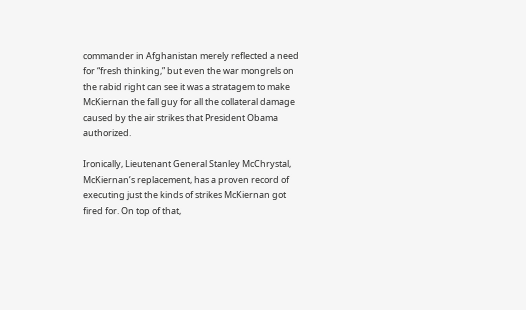commander in Afghanistan merely reflected a need for “fresh thinking,” but even the war mongrels on the rabid right can see it was a stratagem to make McKiernan the fall guy for all the collateral damage caused by the air strikes that President Obama authorized.

Ironically, Lieutenant General Stanley McChrystal, McKiernan’s replacement, has a proven record of executing just the kinds of strikes McKiernan got fired for. On top of that,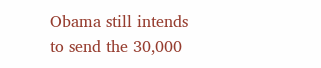Obama still intends to send the 30,000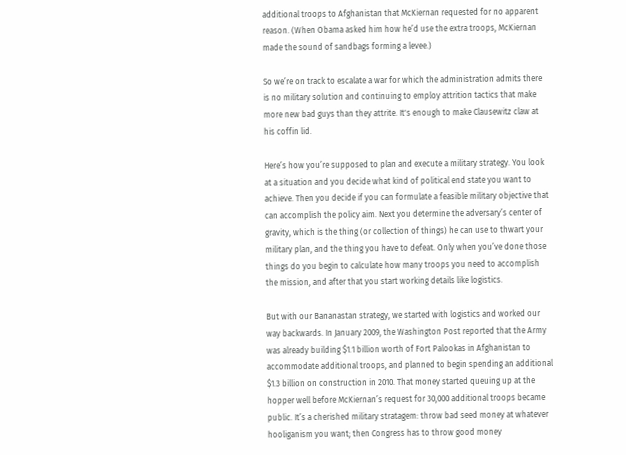additional troops to Afghanistan that McKiernan requested for no apparent reason. (When Obama asked him how he’d use the extra troops, McKiernan made the sound of sandbags forming a levee.)

So we’re on track to escalate a war for which the administration admits there is no military solution and continuing to employ attrition tactics that make more new bad guys than they attrite. It's enough to make Clausewitz claw at his coffin lid.

Here’s how you’re supposed to plan and execute a military strategy. You look at a situation and you decide what kind of political end state you want to achieve. Then you decide if you can formulate a feasible military objective that can accomplish the policy aim. Next you determine the adversary’s center of gravity, which is the thing (or collection of things) he can use to thwart your military plan, and the thing you have to defeat. Only when you’ve done those things do you begin to calculate how many troops you need to accomplish the mission, and after that you start working details like logistics.

But with our Bananastan strategy, we started with logistics and worked our way backwards. In January 2009, the Washington Post reported that the Army was already building $1.1 billion worth of Fort Palookas in Afghanistan to accommodate additional troops, and planned to begin spending an additional $1.3 billion on construction in 2010. That money started queuing up at the hopper well before McKiernan’s request for 30,000 additional troops became public. It’s a cherished military stratagem: throw bad seed money at whatever hooliganism you want; then Congress has to throw good money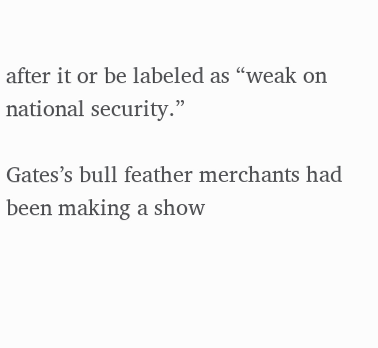after it or be labeled as “weak on national security.”

Gates’s bull feather merchants had been making a show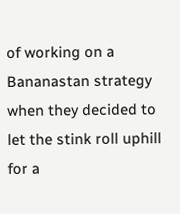of working on a Bananastan strategy when they decided to let the stink roll uphill for a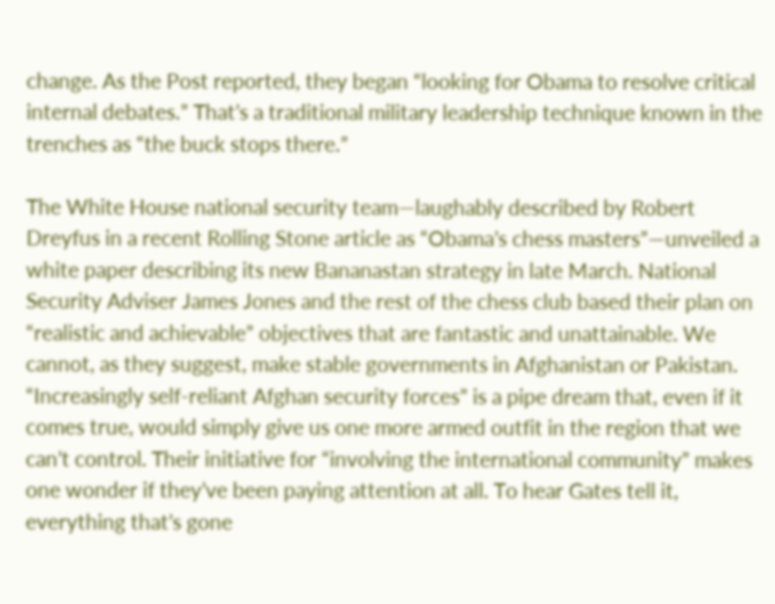change. As the Post reported, they began “looking for Obama to resolve critical internal debates.” That’s a traditional military leadership technique known in the trenches as “the buck stops there.”

The White House national security team—laughably described by Robert Dreyfus in a recent Rolling Stone article as “Obama’s chess masters”—unveiled a white paper describing its new Bananastan strategy in late March. National Security Adviser James Jones and the rest of the chess club based their plan on “realistic and achievable” objectives that are fantastic and unattainable. We cannot, as they suggest, make stable governments in Afghanistan or Pakistan. “Increasingly self-reliant Afghan security forces” is a pipe dream that, even if it comes true, would simply give us one more armed outfit in the region that we can’t control. Their initiative for “involving the international community” makes one wonder if they’ve been paying attention at all. To hear Gates tell it, everything that’s gone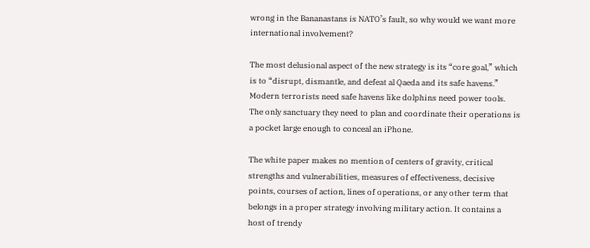wrong in the Bananastans is NATO’s fault, so why would we want more international involvement?

The most delusional aspect of the new strategy is its “core goal,” which is to “disrupt, dismantle, and defeat al Qaeda and its safe havens.” Modern terrorists need safe havens like dolphins need power tools. The only sanctuary they need to plan and coordinate their operations is a pocket large enough to conceal an iPhone.

The white paper makes no mention of centers of gravity, critical strengths and vulnerabilities, measures of effectiveness, decisive points, courses of action, lines of operations, or any other term that belongs in a proper strategy involving military action. It contains a host of trendy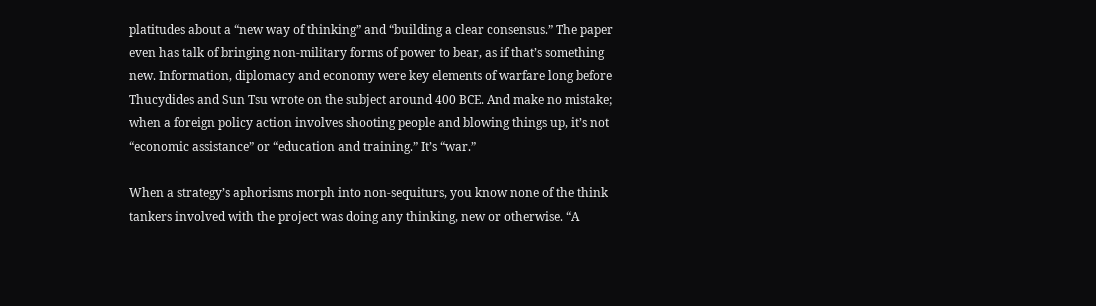platitudes about a “new way of thinking” and “building a clear consensus.” The paper even has talk of bringing non-military forms of power to bear, as if that’s something new. Information, diplomacy and economy were key elements of warfare long before Thucydides and Sun Tsu wrote on the subject around 400 BCE. And make no mistake; when a foreign policy action involves shooting people and blowing things up, it’s not “economic assistance” or “education and training.” It’s “war.”

When a strategy’s aphorisms morph into non-sequiturs, you know none of the think tankers involved with the project was doing any thinking, new or otherwise. “A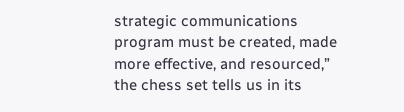strategic communications program must be created, made more effective, and resourced,” the chess set tells us in its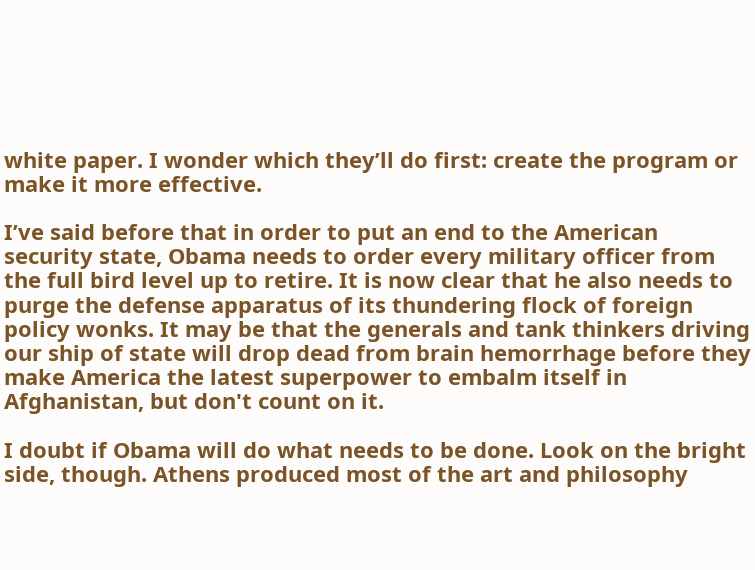white paper. I wonder which they’ll do first: create the program or make it more effective.

I’ve said before that in order to put an end to the American security state, Obama needs to order every military officer from the full bird level up to retire. It is now clear that he also needs to purge the defense apparatus of its thundering flock of foreign policy wonks. It may be that the generals and tank thinkers driving our ship of state will drop dead from brain hemorrhage before they make America the latest superpower to embalm itself in Afghanistan, but don't count on it.

I doubt if Obama will do what needs to be done. Look on the bright side, though. Athens produced most of the art and philosophy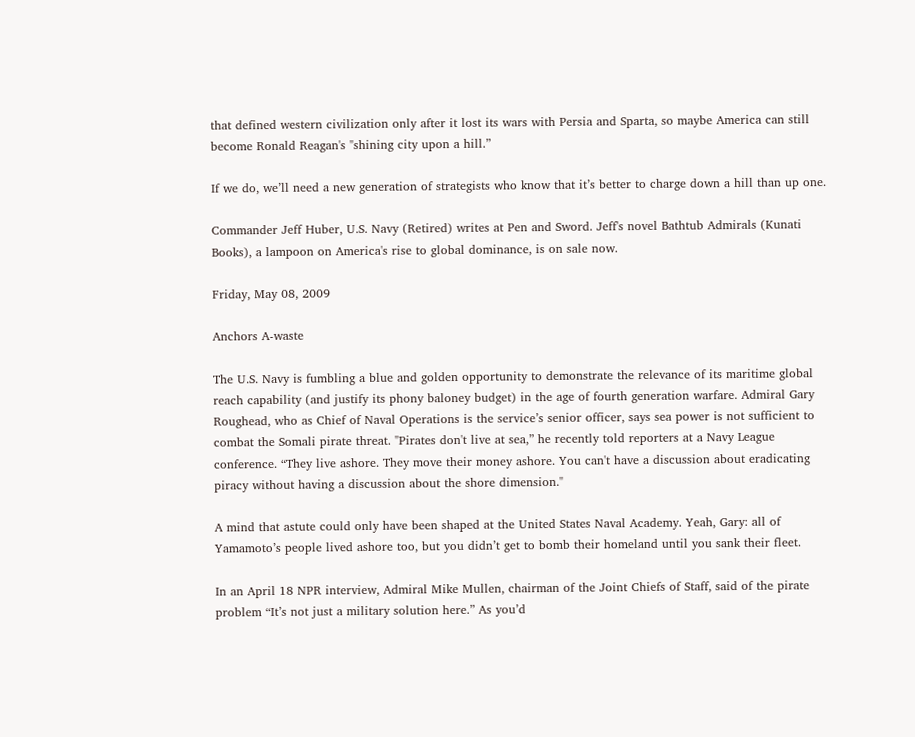that defined western civilization only after it lost its wars with Persia and Sparta, so maybe America can still become Ronald Reagan's "shining city upon a hill.”

If we do, we’ll need a new generation of strategists who know that it’s better to charge down a hill than up one.

Commander Jeff Huber, U.S. Navy (Retired) writes at Pen and Sword. Jeff's novel Bathtub Admirals (Kunati Books), a lampoon on America's rise to global dominance, is on sale now.

Friday, May 08, 2009

Anchors A-waste

The U.S. Navy is fumbling a blue and golden opportunity to demonstrate the relevance of its maritime global reach capability (and justify its phony baloney budget) in the age of fourth generation warfare. Admiral Gary Roughead, who as Chief of Naval Operations is the service’s senior officer, says sea power is not sufficient to combat the Somali pirate threat. "Pirates don't live at sea,” he recently told reporters at a Navy League conference. “They live ashore. They move their money ashore. You can't have a discussion about eradicating piracy without having a discussion about the shore dimension."

A mind that astute could only have been shaped at the United States Naval Academy. Yeah, Gary: all of Yamamoto’s people lived ashore too, but you didn’t get to bomb their homeland until you sank their fleet.

In an April 18 NPR interview, Admiral Mike Mullen, chairman of the Joint Chiefs of Staff, said of the pirate problem “It’s not just a military solution here.” As you’d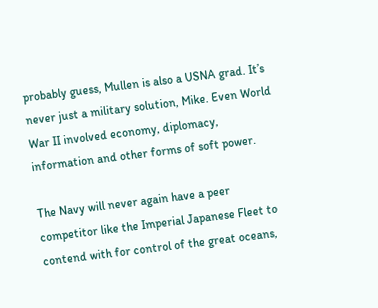probably guess, Mullen is also a USNA grad. It’s never just a military solution, Mike. Even World War II involved economy, diplomacy, information and other forms of soft power.

The Navy will never again have a peer competitor like the Imperial Japanese Fleet to contend with for control of the great oceans,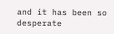and it has been so desperate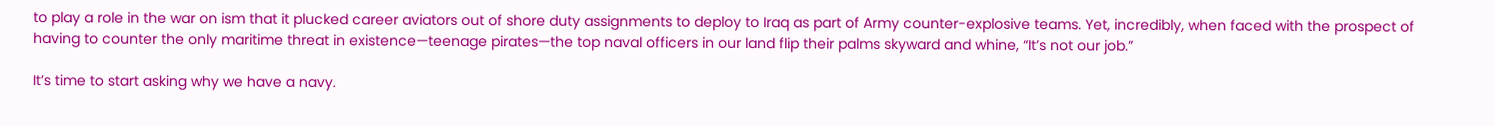to play a role in the war on ism that it plucked career aviators out of shore duty assignments to deploy to Iraq as part of Army counter-explosive teams. Yet, incredibly, when faced with the prospect of having to counter the only maritime threat in existence—teenage pirates—the top naval officers in our land flip their palms skyward and whine, “It’s not our job.”

It’s time to start asking why we have a navy.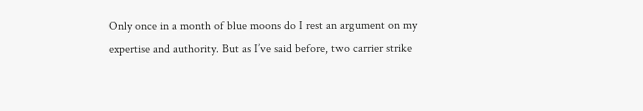Only once in a month of blue moons do I rest an argument on my expertise and authority. But as I’ve said before, two carrier strike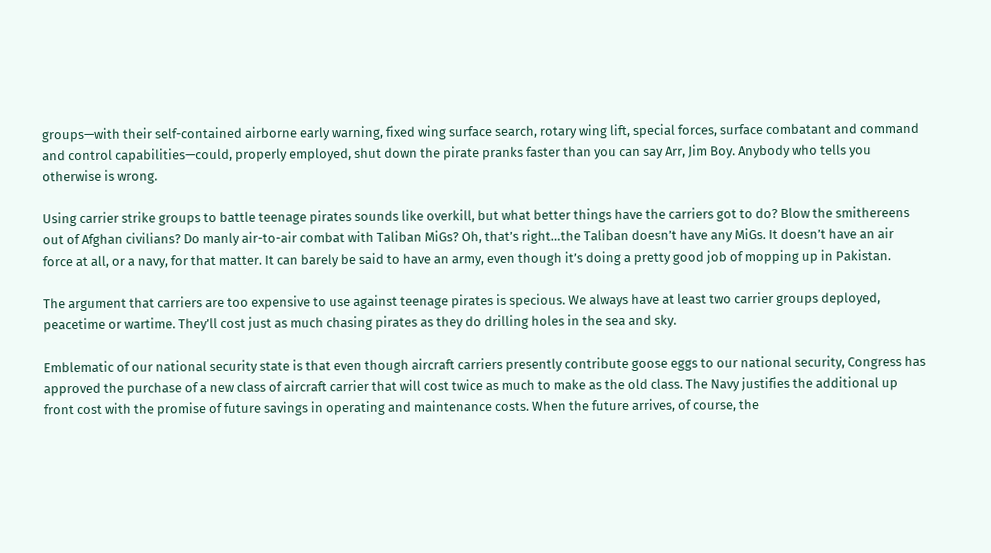groups—with their self-contained airborne early warning, fixed wing surface search, rotary wing lift, special forces, surface combatant and command and control capabilities—could, properly employed, shut down the pirate pranks faster than you can say Arr, Jim Boy. Anybody who tells you otherwise is wrong.

Using carrier strike groups to battle teenage pirates sounds like overkill, but what better things have the carriers got to do? Blow the smithereens out of Afghan civilians? Do manly air-to-air combat with Taliban MiGs? Oh, that’s right…the Taliban doesn’t have any MiGs. It doesn’t have an air force at all, or a navy, for that matter. It can barely be said to have an army, even though it’s doing a pretty good job of mopping up in Pakistan.

The argument that carriers are too expensive to use against teenage pirates is specious. We always have at least two carrier groups deployed, peacetime or wartime. They’ll cost just as much chasing pirates as they do drilling holes in the sea and sky.

Emblematic of our national security state is that even though aircraft carriers presently contribute goose eggs to our national security, Congress has approved the purchase of a new class of aircraft carrier that will cost twice as much to make as the old class. The Navy justifies the additional up front cost with the promise of future savings in operating and maintenance costs. When the future arrives, of course, the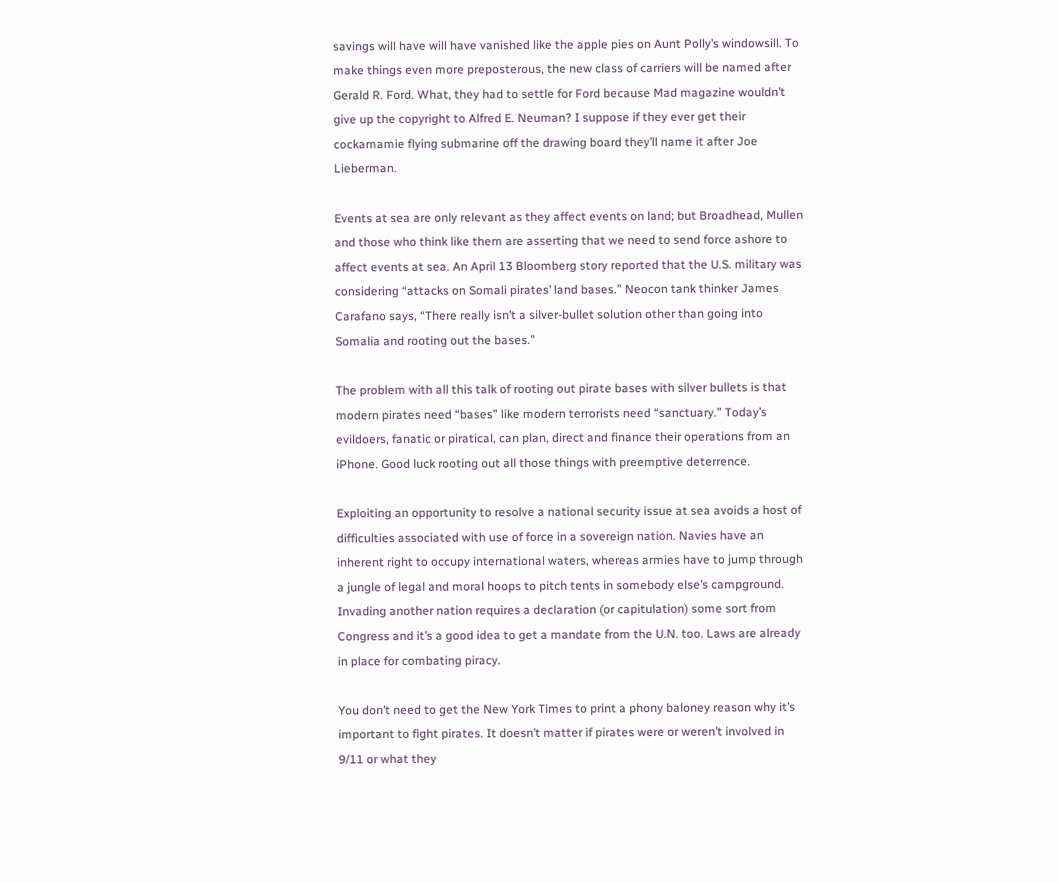savings will have will have vanished like the apple pies on Aunt Polly’s windowsill. To make things even more preposterous, the new class of carriers will be named after Gerald R. Ford. What, they had to settle for Ford because Mad magazine wouldn’t give up the copyright to Alfred E. Neuman? I suppose if they ever get their cockamamie flying submarine off the drawing board they’ll name it after Joe Lieberman.

Events at sea are only relevant as they affect events on land; but Broadhead, Mullen and those who think like them are asserting that we need to send force ashore to affect events at sea. An April 13 Bloomberg story reported that the U.S. military was considering “attacks on Somali pirates’ land bases.” Neocon tank thinker James Carafano says, “There really isn’t a silver-bullet solution other than going into Somalia and rooting out the bases.”

The problem with all this talk of rooting out pirate bases with silver bullets is that modern pirates need “bases” like modern terrorists need “sanctuary.” Today’s evildoers, fanatic or piratical, can plan, direct and finance their operations from an iPhone. Good luck rooting out all those things with preemptive deterrence.

Exploiting an opportunity to resolve a national security issue at sea avoids a host of difficulties associated with use of force in a sovereign nation. Navies have an inherent right to occupy international waters, whereas armies have to jump through a jungle of legal and moral hoops to pitch tents in somebody else’s campground. Invading another nation requires a declaration (or capitulation) some sort from Congress and it’s a good idea to get a mandate from the U.N. too. Laws are already in place for combating piracy.

You don’t need to get the New York Times to print a phony baloney reason why it’s important to fight pirates. It doesn’t matter if pirates were or weren’t involved in 9/11 or what they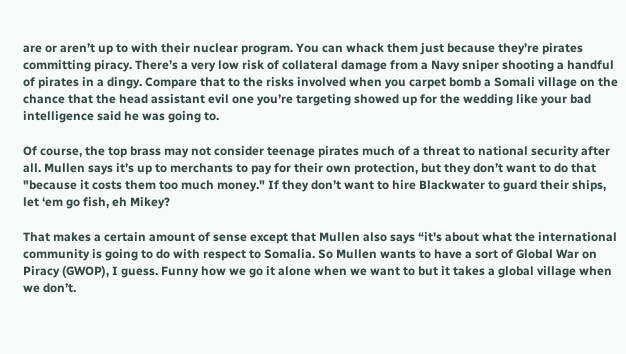are or aren’t up to with their nuclear program. You can whack them just because they’re pirates committing piracy. There’s a very low risk of collateral damage from a Navy sniper shooting a handful of pirates in a dingy. Compare that to the risks involved when you carpet bomb a Somali village on the chance that the head assistant evil one you’re targeting showed up for the wedding like your bad intelligence said he was going to.

Of course, the top brass may not consider teenage pirates much of a threat to national security after all. Mullen says it’s up to merchants to pay for their own protection, but they don’t want to do that "because it costs them too much money." If they don’t want to hire Blackwater to guard their ships, let ‘em go fish, eh Mikey?

That makes a certain amount of sense except that Mullen also says “it's about what the international community is going to do with respect to Somalia. So Mullen wants to have a sort of Global War on Piracy (GWOP), I guess. Funny how we go it alone when we want to but it takes a global village when we don’t.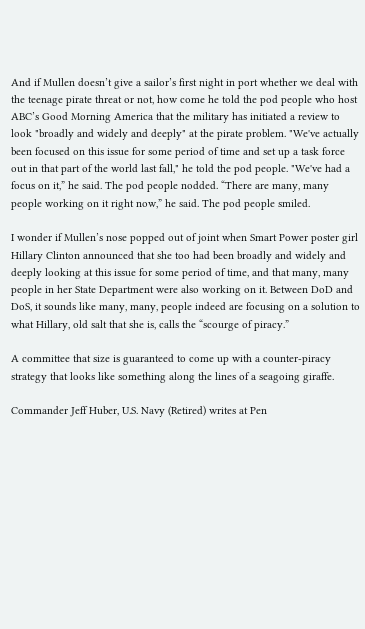And if Mullen doesn’t give a sailor’s first night in port whether we deal with the teenage pirate threat or not, how come he told the pod people who host ABC’s Good Morning America that the military has initiated a review to look "broadly and widely and deeply" at the pirate problem. "We've actually been focused on this issue for some period of time and set up a task force out in that part of the world last fall," he told the pod people. "We've had a focus on it,” he said. The pod people nodded. “There are many, many people working on it right now,” he said. The pod people smiled.

I wonder if Mullen’s nose popped out of joint when Smart Power poster girl Hillary Clinton announced that she too had been broadly and widely and deeply looking at this issue for some period of time, and that many, many people in her State Department were also working on it. Between DoD and DoS, it sounds like many, many, people indeed are focusing on a solution to what Hillary, old salt that she is, calls the “scourge of piracy.”

A committee that size is guaranteed to come up with a counter-piracy strategy that looks like something along the lines of a seagoing giraffe.

Commander Jeff Huber, U.S. Navy (Retired) writes at Pen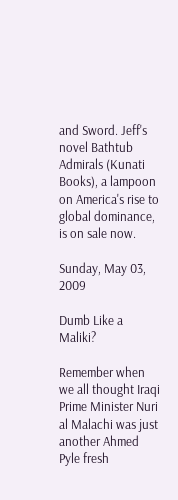and Sword. Jeff's novel Bathtub Admirals (Kunati Books), a lampoon on America's rise to global dominance, is on sale now.

Sunday, May 03, 2009

Dumb Like a Maliki?

Remember when we all thought Iraqi Prime Minister Nuri al Malachi was just another Ahmed Pyle fresh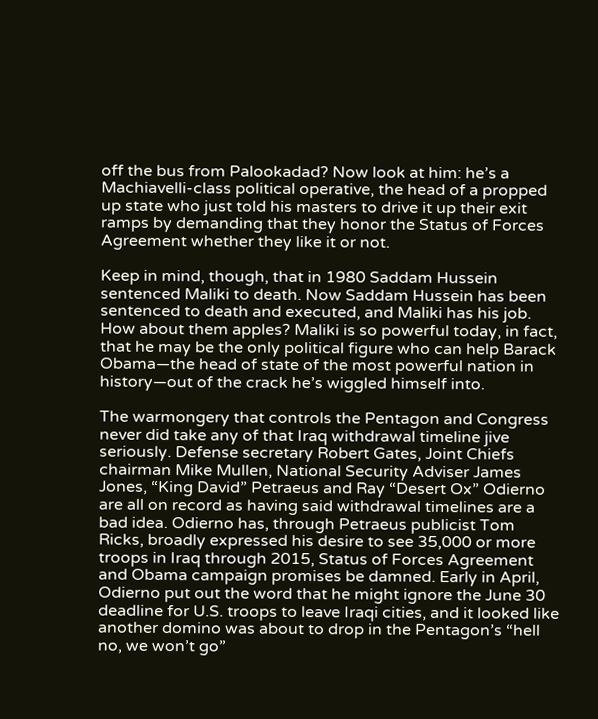off the bus from Palookadad? Now look at him: he’s a Machiavelli-class political operative, the head of a propped up state who just told his masters to drive it up their exit ramps by demanding that they honor the Status of Forces Agreement whether they like it or not.

Keep in mind, though, that in 1980 Saddam Hussein sentenced Maliki to death. Now Saddam Hussein has been sentenced to death and executed, and Maliki has his job. How about them apples? Maliki is so powerful today, in fact, that he may be the only political figure who can help Barack Obama—the head of state of the most powerful nation in history—out of the crack he’s wiggled himself into.

The warmongery that controls the Pentagon and Congress never did take any of that Iraq withdrawal timeline jive seriously. Defense secretary Robert Gates, Joint Chiefs chairman Mike Mullen, National Security Adviser James Jones, “King David” Petraeus and Ray “Desert Ox” Odierno are all on record as having said withdrawal timelines are a bad idea. Odierno has, through Petraeus publicist Tom Ricks, broadly expressed his desire to see 35,000 or more troops in Iraq through 2015, Status of Forces Agreement and Obama campaign promises be damned. Early in April, Odierno put out the word that he might ignore the June 30 deadline for U.S. troops to leave Iraqi cities, and it looked like another domino was about to drop in the Pentagon’s “hell no, we won’t go”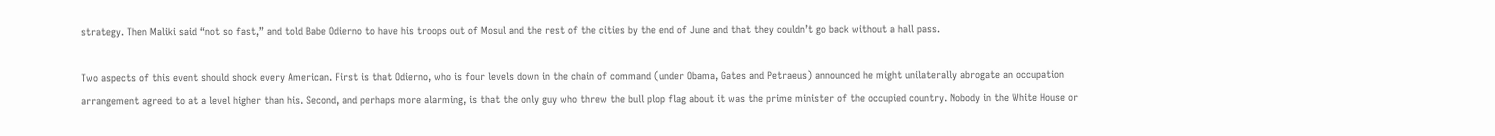strategy. Then Maliki said “not so fast,” and told Babe Odierno to have his troops out of Mosul and the rest of the cities by the end of June and that they couldn’t go back without a hall pass.

Two aspects of this event should shock every American. First is that Odierno, who is four levels down in the chain of command (under Obama, Gates and Petraeus) announced he might unilaterally abrogate an occupation arrangement agreed to at a level higher than his. Second, and perhaps more alarming, is that the only guy who threw the bull plop flag about it was the prime minister of the occupied country. Nobody in the White House or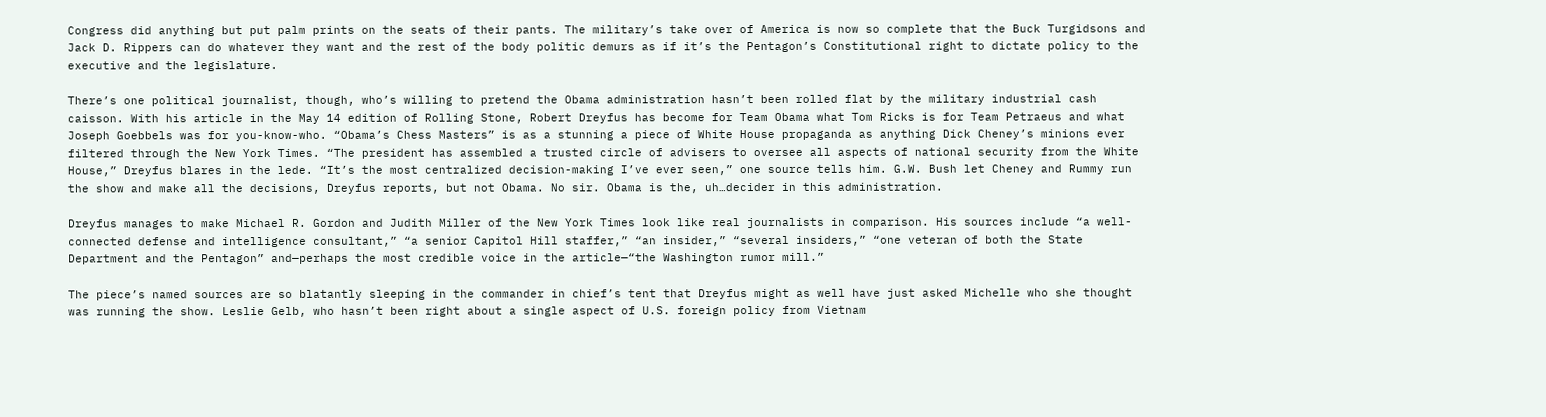Congress did anything but put palm prints on the seats of their pants. The military’s take over of America is now so complete that the Buck Turgidsons and Jack D. Rippers can do whatever they want and the rest of the body politic demurs as if it’s the Pentagon’s Constitutional right to dictate policy to the executive and the legislature.

There’s one political journalist, though, who’s willing to pretend the Obama administration hasn’t been rolled flat by the military industrial cash caisson. With his article in the May 14 edition of Rolling Stone, Robert Dreyfus has become for Team Obama what Tom Ricks is for Team Petraeus and what Joseph Goebbels was for you-know-who. “Obama’s Chess Masters” is as a stunning a piece of White House propaganda as anything Dick Cheney’s minions ever filtered through the New York Times. “The president has assembled a trusted circle of advisers to oversee all aspects of national security from the White House,” Dreyfus blares in the lede. “It’s the most centralized decision-making I’ve ever seen,” one source tells him. G.W. Bush let Cheney and Rummy run the show and make all the decisions, Dreyfus reports, but not Obama. No sir. Obama is the, uh…decider in this administration.

Dreyfus manages to make Michael R. Gordon and Judith Miller of the New York Times look like real journalists in comparison. His sources include “a well-connected defense and intelligence consultant,” “a senior Capitol Hill staffer,” “an insider,” “several insiders,” “one veteran of both the State Department and the Pentagon” and—perhaps the most credible voice in the article—“the Washington rumor mill.”

The piece’s named sources are so blatantly sleeping in the commander in chief’s tent that Dreyfus might as well have just asked Michelle who she thought was running the show. Leslie Gelb, who hasn’t been right about a single aspect of U.S. foreign policy from Vietnam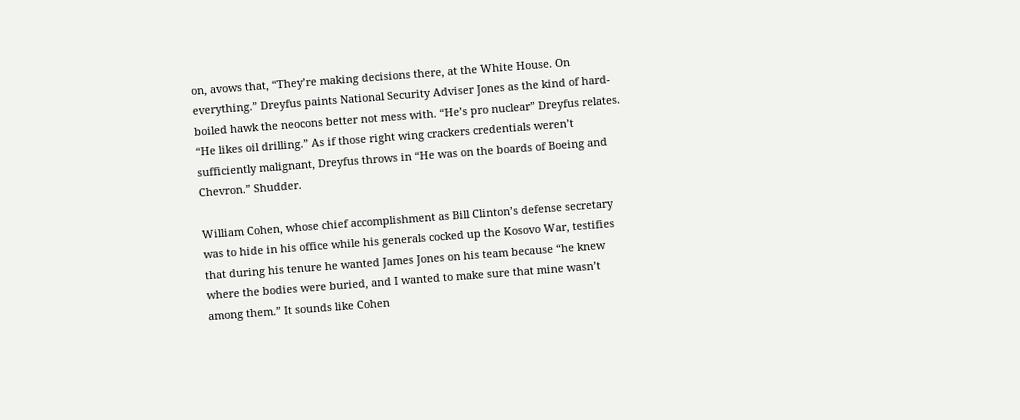on, avows that, “They’re making decisions there, at the White House. On everything.” Dreyfus paints National Security Adviser Jones as the kind of hard-boiled hawk the neocons better not mess with. “He’s pro nuclear” Dreyfus relates. “He likes oil drilling.” As if those right wing crackers credentials weren’t sufficiently malignant, Dreyfus throws in “He was on the boards of Boeing and Chevron.” Shudder.

William Cohen, whose chief accomplishment as Bill Clinton’s defense secretary was to hide in his office while his generals cocked up the Kosovo War, testifies that during his tenure he wanted James Jones on his team because “he knew where the bodies were buried, and I wanted to make sure that mine wasn’t among them.” It sounds like Cohen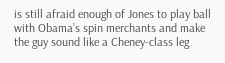is still afraid enough of Jones to play ball with Obama’s spin merchants and make the guy sound like a Cheney-class leg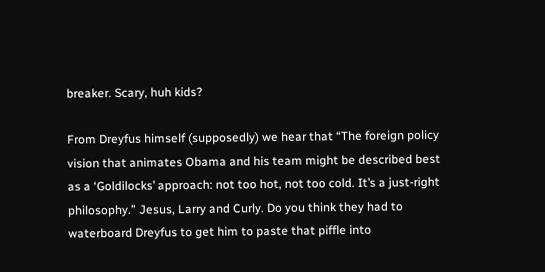breaker. Scary, huh kids?

From Dreyfus himself (supposedly) we hear that “The foreign policy vision that animates Obama and his team might be described best as a ‘Goldilocks’ approach: not too hot, not too cold. It’s a just-right philosophy.” Jesus, Larry and Curly. Do you think they had to waterboard Dreyfus to get him to paste that piffle into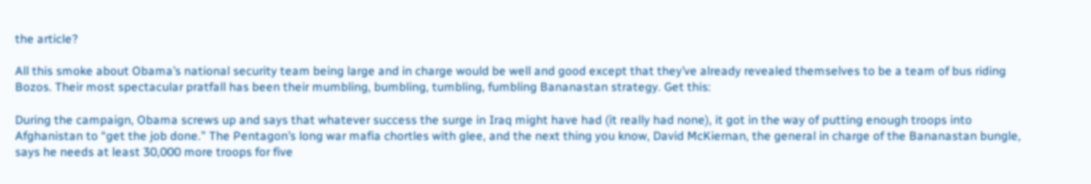the article?

All this smoke about Obama’s national security team being large and in charge would be well and good except that they’ve already revealed themselves to be a team of bus riding Bozos. Their most spectacular pratfall has been their mumbling, bumbling, tumbling, fumbling Bananastan strategy. Get this:

During the campaign, Obama screws up and says that whatever success the surge in Iraq might have had (it really had none), it got in the way of putting enough troops into Afghanistan to “get the job done.” The Pentagon’s long war mafia chortles with glee, and the next thing you know, David McKiernan, the general in charge of the Bananastan bungle, says he needs at least 30,000 more troops for five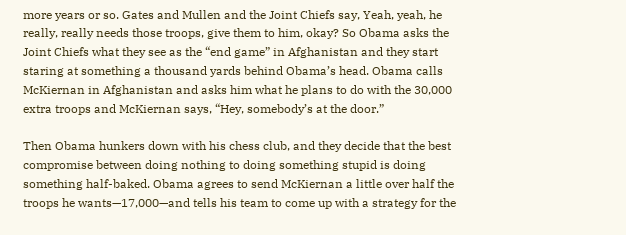more years or so. Gates and Mullen and the Joint Chiefs say, Yeah, yeah, he really, really needs those troops, give them to him, okay? So Obama asks the Joint Chiefs what they see as the “end game” in Afghanistan and they start staring at something a thousand yards behind Obama’s head. Obama calls McKiernan in Afghanistan and asks him what he plans to do with the 30,000 extra troops and McKiernan says, “Hey, somebody’s at the door.”

Then Obama hunkers down with his chess club, and they decide that the best compromise between doing nothing to doing something stupid is doing something half-baked. Obama agrees to send McKiernan a little over half the troops he wants—17,000—and tells his team to come up with a strategy for the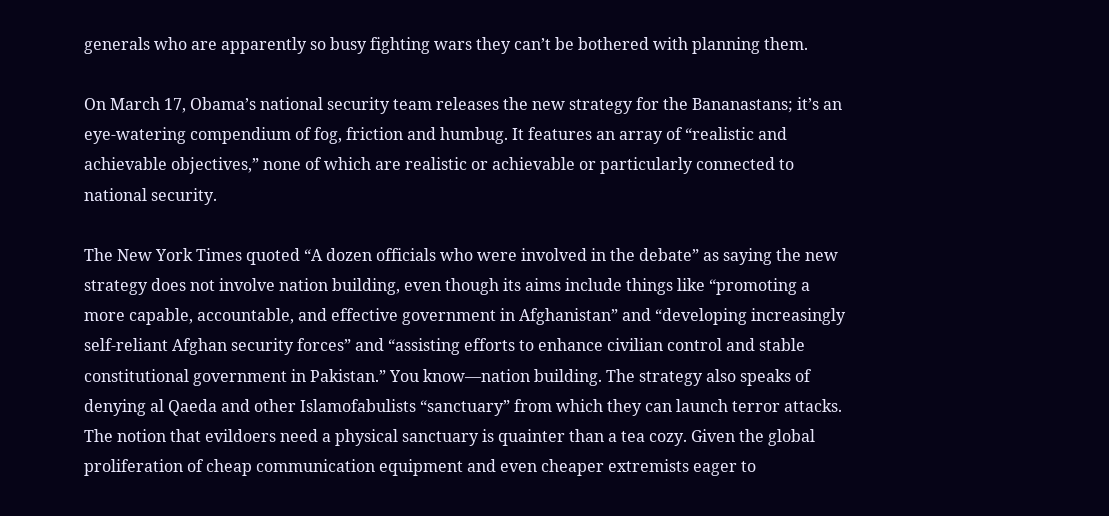generals who are apparently so busy fighting wars they can’t be bothered with planning them.

On March 17, Obama’s national security team releases the new strategy for the Bananastans; it’s an eye-watering compendium of fog, friction and humbug. It features an array of “realistic and achievable objectives,” none of which are realistic or achievable or particularly connected to national security.

The New York Times quoted “A dozen officials who were involved in the debate” as saying the new strategy does not involve nation building, even though its aims include things like “promoting a more capable, accountable, and effective government in Afghanistan” and “developing increasingly self-reliant Afghan security forces” and “assisting efforts to enhance civilian control and stable constitutional government in Pakistan.” You know—nation building. The strategy also speaks of denying al Qaeda and other Islamofabulists “sanctuary” from which they can launch terror attacks. The notion that evildoers need a physical sanctuary is quainter than a tea cozy. Given the global proliferation of cheap communication equipment and even cheaper extremists eager to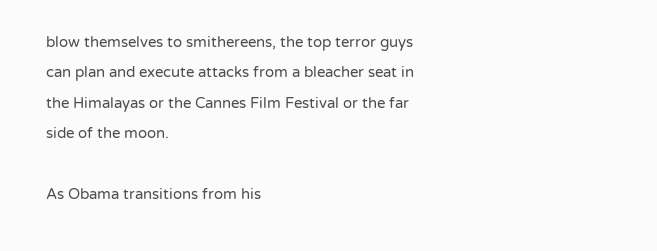blow themselves to smithereens, the top terror guys can plan and execute attacks from a bleacher seat in the Himalayas or the Cannes Film Festival or the far side of the moon.

As Obama transitions from his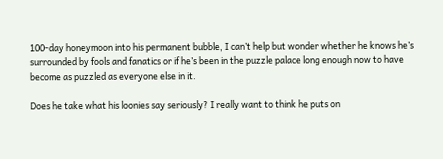100-day honeymoon into his permanent bubble, I can’t help but wonder whether he knows he’s surrounded by fools and fanatics or if he’s been in the puzzle palace long enough now to have become as puzzled as everyone else in it.

Does he take what his loonies say seriously? I really want to think he puts on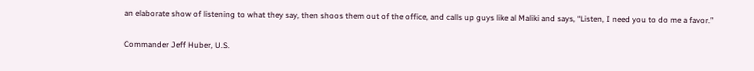an elaborate show of listening to what they say, then shoos them out of the office, and calls up guys like al Maliki and says, “Listen, I need you to do me a favor.”

Commander Jeff Huber, U.S.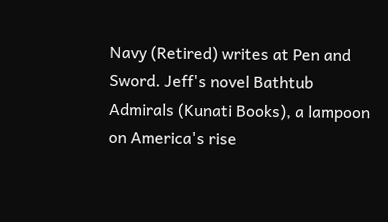Navy (Retired) writes at Pen and Sword. Jeff's novel Bathtub Admirals (Kunati Books), a lampoon on America's rise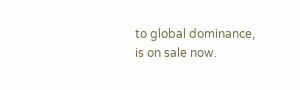to global dominance, is on sale now.